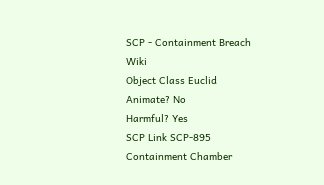SCP - Containment Breach Wiki
Object Class Euclid
Animate? No
Harmful? Yes
SCP Link SCP-895
Containment Chamber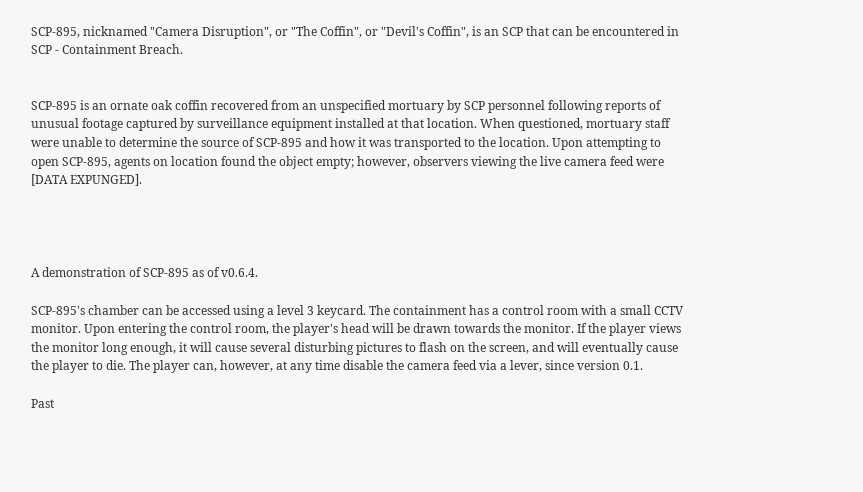SCP-895, nicknamed "Camera Disruption", or "The Coffin", or "Devil's Coffin", is an SCP that can be encountered in SCP - Containment Breach.


SCP-895 is an ornate oak coffin recovered from an unspecified mortuary by SCP personnel following reports of unusual footage captured by surveillance equipment installed at that location. When questioned, mortuary staff were unable to determine the source of SCP-895 and how it was transported to the location. Upon attempting to open SCP-895, agents on location found the object empty; however, observers viewing the live camera feed were [DATA EXPUNGED].




A demonstration of SCP-895 as of v0.6.4.

SCP-895's chamber can be accessed using a level 3 keycard. The containment has a control room with a small CCTV monitor. Upon entering the control room, the player's head will be drawn towards the monitor. If the player views the monitor long enough, it will cause several disturbing pictures to flash on the screen, and will eventually cause the player to die. The player can, however, at any time disable the camera feed via a lever, since version 0.1.

Past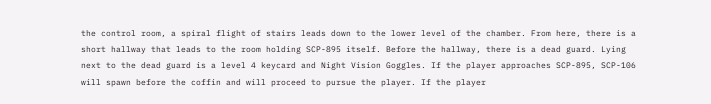the control room, a spiral flight of stairs leads down to the lower level of the chamber. From here, there is a short hallway that leads to the room holding SCP-895 itself. Before the hallway, there is a dead guard. Lying next to the dead guard is a level 4 keycard and Night Vision Goggles. If the player approaches SCP-895, SCP-106 will spawn before the coffin and will proceed to pursue the player. If the player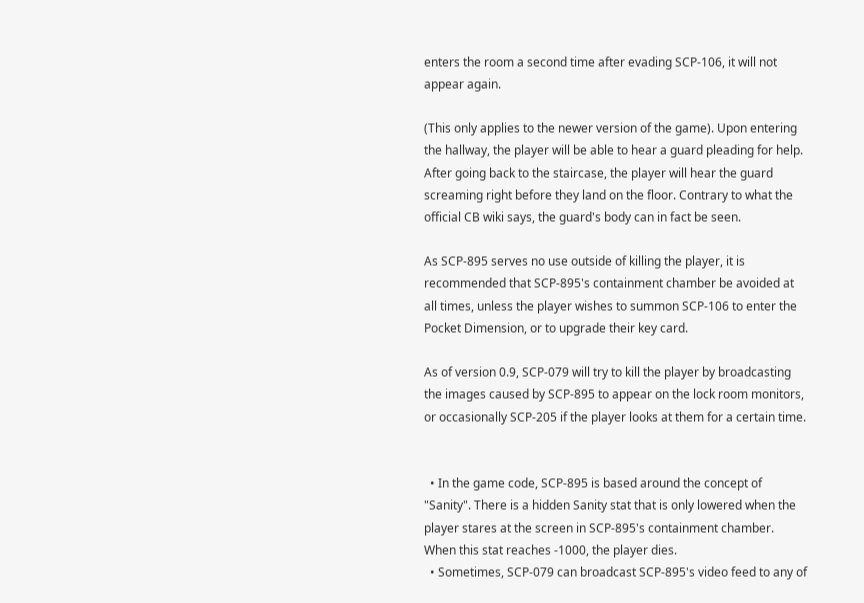enters the room a second time after evading SCP-106, it will not appear again.

(This only applies to the newer version of the game). Upon entering the hallway, the player will be able to hear a guard pleading for help. After going back to the staircase, the player will hear the guard screaming right before they land on the floor. Contrary to what the official CB wiki says, the guard's body can in fact be seen.

As SCP-895 serves no use outside of killing the player, it is recommended that SCP-895's containment chamber be avoided at all times, unless the player wishes to summon SCP-106 to enter the Pocket Dimension, or to upgrade their key card.

As of version 0.9, SCP-079 will try to kill the player by broadcasting the images caused by SCP-895 to appear on the lock room monitors, or occasionally SCP-205 if the player looks at them for a certain time.


  • In the game code, SCP-895 is based around the concept of "Sanity". There is a hidden Sanity stat that is only lowered when the player stares at the screen in SCP-895's containment chamber. When this stat reaches -1000, the player dies.
  • Sometimes, SCP-079 can broadcast SCP-895's video feed to any of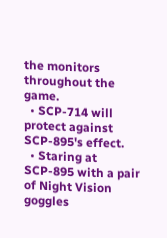the monitors throughout the game.
  • SCP-714 will protect against SCP-895's effect.
  • Staring at SCP-895 with a pair of Night Vision goggles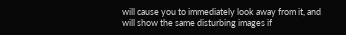will cause you to immediately look away from it, and will show the same disturbing images if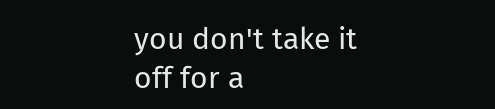you don't take it off for a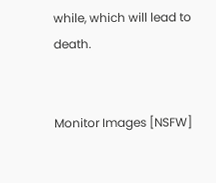while, which will lead to death.


Monitor Images [NSFW]